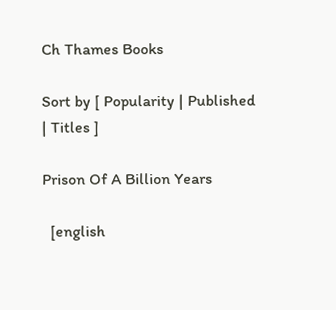Ch Thames Books

Sort by [ Popularity | Published | Titles ]

Prison Of A Billion Years

  [english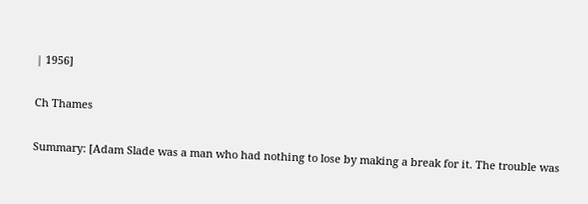| 1956]

Ch Thames

Summary: [Adam Slade was a man who had nothing to lose by making a break for it. The trouble was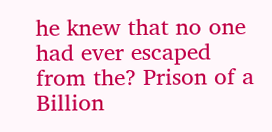he knew that no one had ever escaped from the? Prison of a Billion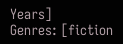Years]
Genres: [fiction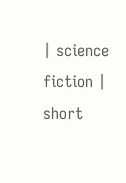| science fiction | short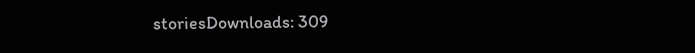storiesDownloads: 309